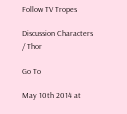Follow TV Tropes

Discussion Characters / Thor

Go To

May 10th 2014 at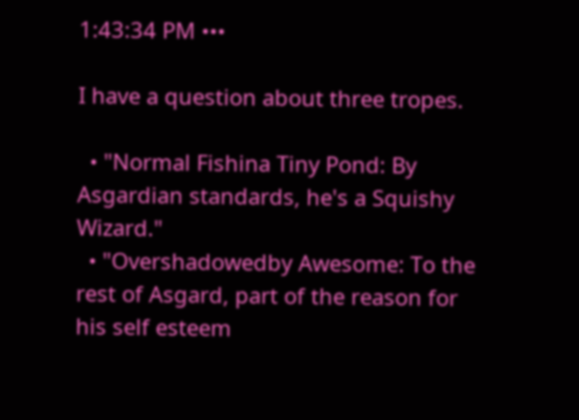1:43:34 PM •••

I have a question about three tropes.

  • "Normal Fishina Tiny Pond: By Asgardian standards, he's a Squishy Wizard."
  • "Overshadowedby Awesome: To the rest of Asgard, part of the reason for his self esteem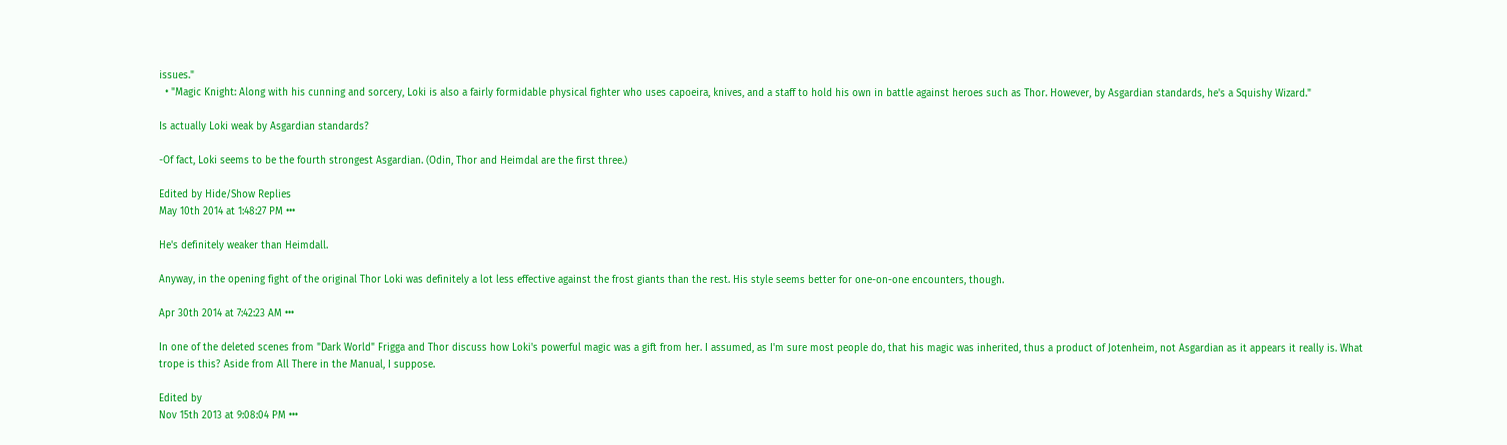issues."
  • "Magic Knight: Along with his cunning and sorcery, Loki is also a fairly formidable physical fighter who uses capoeira, knives, and a staff to hold his own in battle against heroes such as Thor. However, by Asgardian standards, he's a Squishy Wizard."

Is actually Loki weak by Asgardian standards?

-Of fact, Loki seems to be the fourth strongest Asgardian. (Odin, Thor and Heimdal are the first three.)

Edited by Hide/Show Replies
May 10th 2014 at 1:48:27 PM •••

He's definitely weaker than Heimdall.

Anyway, in the opening fight of the original Thor Loki was definitely a lot less effective against the frost giants than the rest. His style seems better for one-on-one encounters, though.

Apr 30th 2014 at 7:42:23 AM •••

In one of the deleted scenes from "Dark World" Frigga and Thor discuss how Loki's powerful magic was a gift from her. I assumed, as I'm sure most people do, that his magic was inherited, thus a product of Jotenheim, not Asgardian as it appears it really is. What trope is this? Aside from All There in the Manual, I suppose.

Edited by
Nov 15th 2013 at 9:08:04 PM •••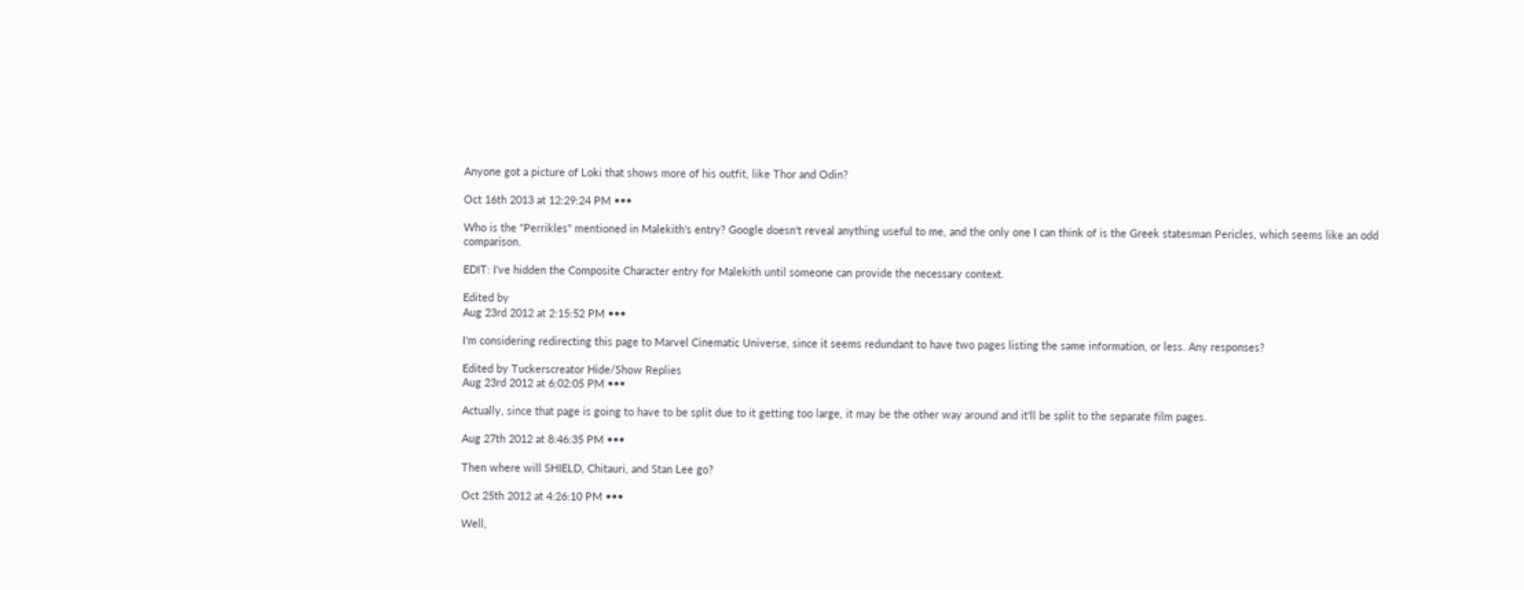Anyone got a picture of Loki that shows more of his outfit, like Thor and Odin?

Oct 16th 2013 at 12:29:24 PM •••

Who is the "Perrikles" mentioned in Malekith's entry? Google doesn't reveal anything useful to me, and the only one I can think of is the Greek statesman Pericles, which seems like an odd comparison.

EDIT: I've hidden the Composite Character entry for Malekith until someone can provide the necessary context.

Edited by
Aug 23rd 2012 at 2:15:52 PM •••

I'm considering redirecting this page to Marvel Cinematic Universe, since it seems redundant to have two pages listing the same information, or less. Any responses?

Edited by Tuckerscreator Hide/Show Replies
Aug 23rd 2012 at 6:02:05 PM •••

Actually, since that page is going to have to be split due to it getting too large, it may be the other way around and it'll be split to the separate film pages.

Aug 27th 2012 at 8:46:35 PM •••

Then where will SHIELD, Chitauri, and Stan Lee go?

Oct 25th 2012 at 4:26:10 PM •••

Well,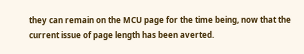they can remain on the MCU page for the time being, now that the current issue of page length has been averted.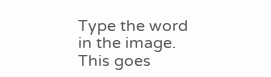Type the word in the image. This goes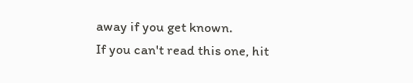away if you get known.
If you can't read this one, hit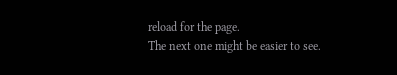reload for the page.
The next one might be easier to see.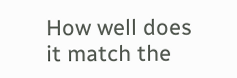How well does it match the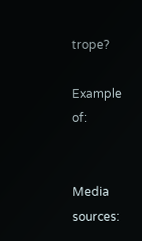trope?

Example of:


Media sources: